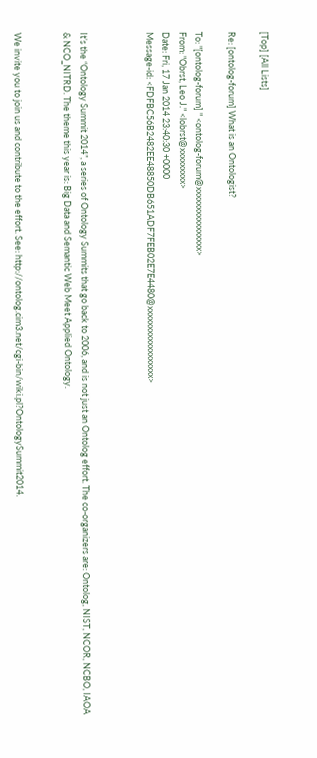[Top] [All Lists]

Re: [ontolog-forum] What is an Ontologist?

To: "[ontolog-forum] " <ontolog-forum@xxxxxxxxxxxxxxxx>
From: "Obrst, Leo J." <lobrst@xxxxxxxxx>
Date: Fri, 17 Jan 2014 23:40:30 +0000
Message-id: <FDFBC56B2482EE48850DB651ADF7FEB02E7E4480@xxxxxxxxxxxxxxxxxx>



It’s the “Ontology Summit 2014”, a series of Ontology Summits that go back to 2006, and is not just an Ontolog effort. The co-organizers are: Ontolog, NIST, NCOR, NCBO, IAOA & NCO_NITRD. The theme this year is: Big Data and Semantic Web Meet Applied Ontology.


We invite you to join us and contribute to the effort. See: http://ontolog.cim3.net/cgi-bin/wiki.pl?OntologySummit2014.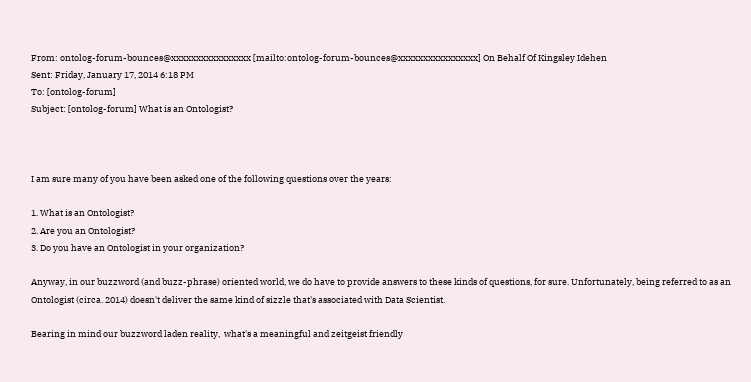From: ontolog-forum-bounces@xxxxxxxxxxxxxxxx [mailto:ontolog-forum-bounces@xxxxxxxxxxxxxxxx] On Behalf Of Kingsley Idehen
Sent: Friday, January 17, 2014 6:18 PM
To: [ontolog-forum]
Subject: [ontolog-forum] What is an Ontologist?



I am sure many of you have been asked one of the following questions over the years:

1. What is an Ontologist?
2. Are you an Ontologist?
3. Do you have an Ontologist in your organization?

Anyway, in our buzzword (and buzz-phrase) oriented world, we do have to provide answers to these kinds of questions, for sure. Unfortunately, being referred to as an Ontologist (circa. 2014) doesn't deliver the same kind of sizzle that's associated with Data Scientist.

Bearing in mind our buzzword laden reality,  what's a meaningful and zeitgeist friendly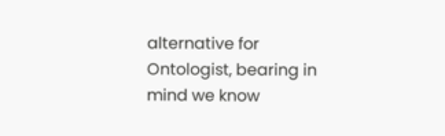alternative for Ontologist, bearing in mind we know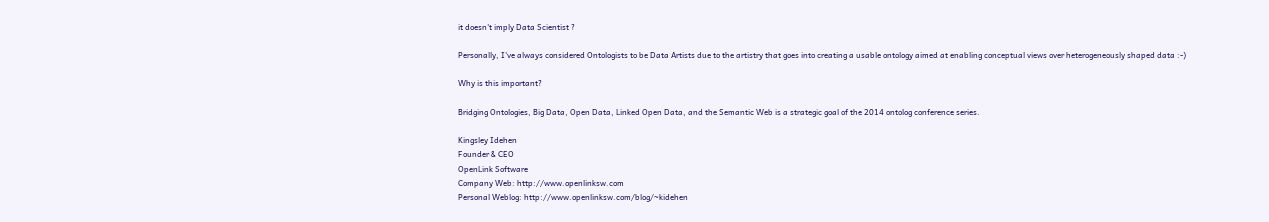it doesn't imply Data Scientist ?

Personally, I've always considered Ontologists to be Data Artists due to the artistry that goes into creating a usable ontology aimed at enabling conceptual views over heterogeneously shaped data :-)

Why is this important?

Bridging Ontologies, Big Data, Open Data, Linked Open Data, and the Semantic Web is a strategic goal of the 2014 ontolog conference series.

Kingsley Idehen
Founder & CEO
OpenLink Software
Company Web: http://www.openlinksw.com
Personal Weblog: http://www.openlinksw.com/blog/~kidehen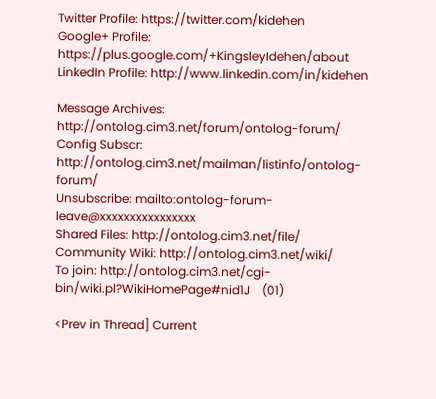Twitter Profile: https://twitter.com/kidehen
Google+ Profile: https://plus.google.com/+KingsleyIdehen/about
LinkedIn Profile: http://www.linkedin.com/in/kidehen

Message Archives: http://ontolog.cim3.net/forum/ontolog-forum/
Config Subscr: http://ontolog.cim3.net/mailman/listinfo/ontolog-forum/
Unsubscribe: mailto:ontolog-forum-leave@xxxxxxxxxxxxxxxx
Shared Files: http://ontolog.cim3.net/file/
Community Wiki: http://ontolog.cim3.net/wiki/
To join: http://ontolog.cim3.net/cgi-bin/wiki.pl?WikiHomePage#nid1J    (01)

<Prev in Thread] Current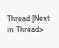Thread [Next in Thread>